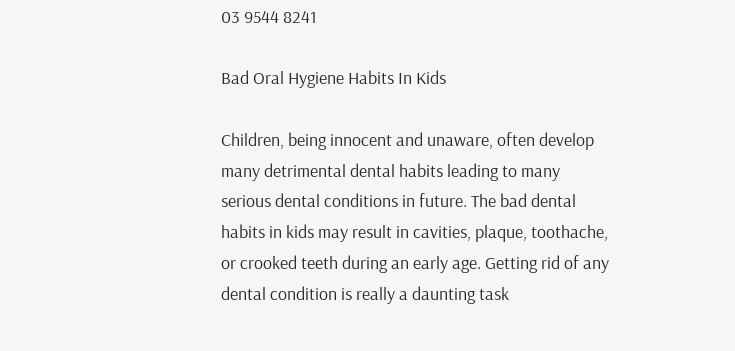03 9544 8241

Bad Oral Hygiene Habits In Kids

Children, being innocent and unaware, often develop many detrimental dental habits leading to many serious dental conditions in future. The bad dental habits in kids may result in cavities, plaque, toothache, or crooked teeth during an early age. Getting rid of any dental condition is really a daunting task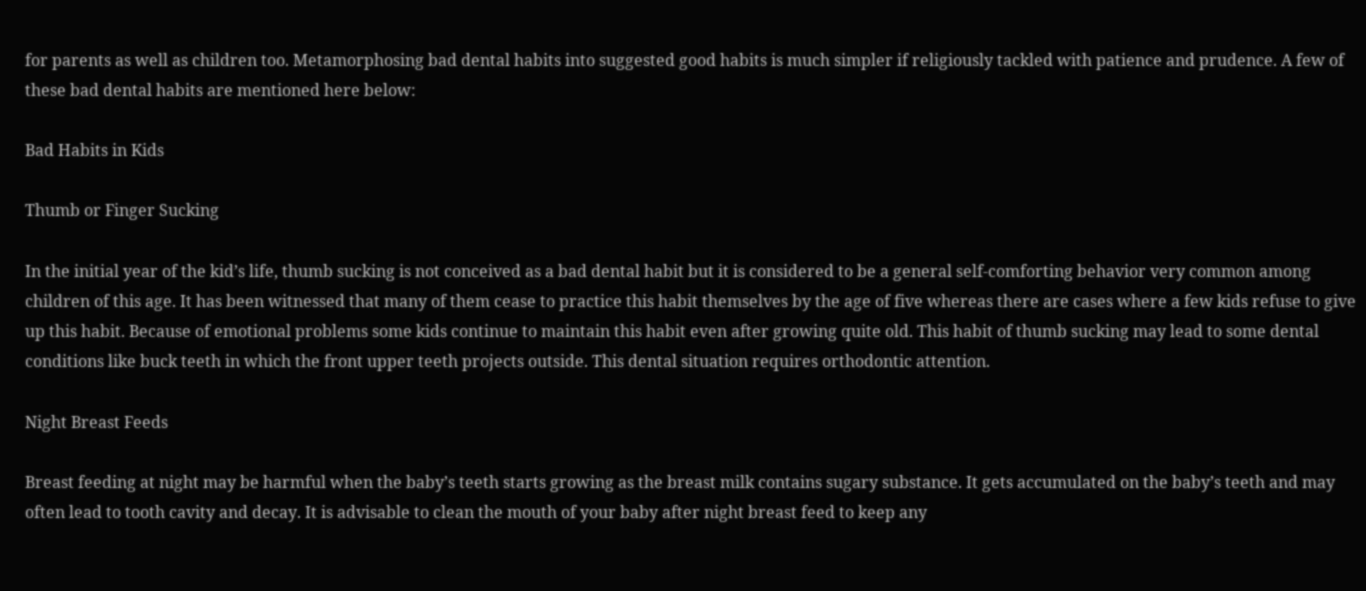for parents as well as children too. Metamorphosing bad dental habits into suggested good habits is much simpler if religiously tackled with patience and prudence. A few of these bad dental habits are mentioned here below:

Bad Habits in Kids

Thumb or Finger Sucking

In the initial year of the kid’s life, thumb sucking is not conceived as a bad dental habit but it is considered to be a general self-comforting behavior very common among children of this age. It has been witnessed that many of them cease to practice this habit themselves by the age of five whereas there are cases where a few kids refuse to give up this habit. Because of emotional problems some kids continue to maintain this habit even after growing quite old. This habit of thumb sucking may lead to some dental conditions like buck teeth in which the front upper teeth projects outside. This dental situation requires orthodontic attention.

Night Breast Feeds

Breast feeding at night may be harmful when the baby’s teeth starts growing as the breast milk contains sugary substance. It gets accumulated on the baby’s teeth and may often lead to tooth cavity and decay. It is advisable to clean the mouth of your baby after night breast feed to keep any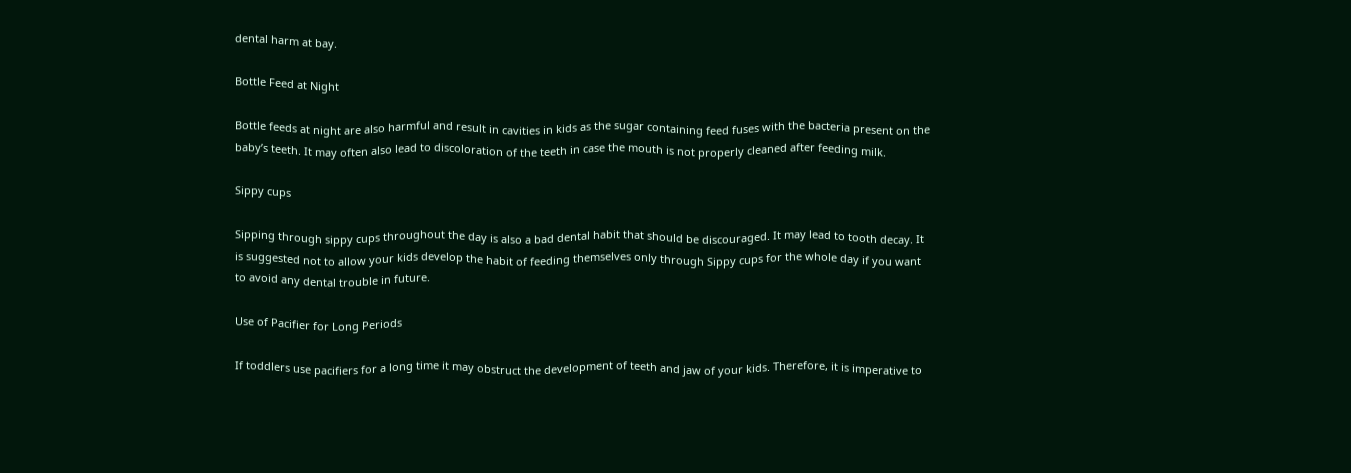dental harm at bay.

Bottle Feed at Night

Bottle feeds at night are also harmful and result in cavities in kids as the sugar containing feed fuses with the bacteria present on the baby’s teeth. It may often also lead to discoloration of the teeth in case the mouth is not properly cleaned after feeding milk.

Sippy cups

Sipping through sippy cups throughout the day is also a bad dental habit that should be discouraged. It may lead to tooth decay. It is suggested not to allow your kids develop the habit of feeding themselves only through Sippy cups for the whole day if you want to avoid any dental trouble in future.

Use of Pacifier for Long Periods

If toddlers use pacifiers for a long time it may obstruct the development of teeth and jaw of your kids. Therefore, it is imperative to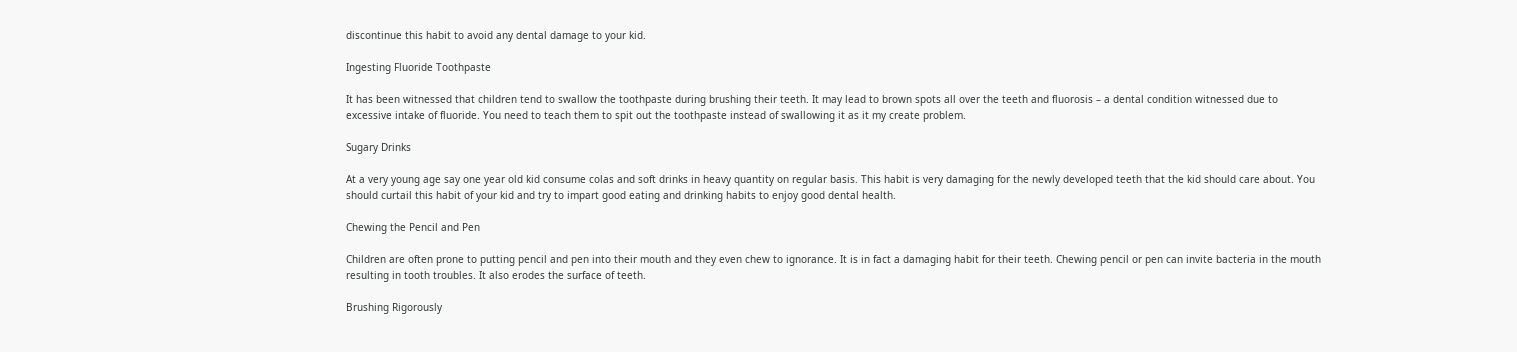discontinue this habit to avoid any dental damage to your kid.

Ingesting Fluoride Toothpaste

It has been witnessed that children tend to swallow the toothpaste during brushing their teeth. It may lead to brown spots all over the teeth and fluorosis – a dental condition witnessed due to excessive intake of fluoride. You need to teach them to spit out the toothpaste instead of swallowing it as it my create problem.

Sugary Drinks

At a very young age say one year old kid consume colas and soft drinks in heavy quantity on regular basis. This habit is very damaging for the newly developed teeth that the kid should care about. You should curtail this habit of your kid and try to impart good eating and drinking habits to enjoy good dental health.

Chewing the Pencil and Pen

Children are often prone to putting pencil and pen into their mouth and they even chew to ignorance. It is in fact a damaging habit for their teeth. Chewing pencil or pen can invite bacteria in the mouth resulting in tooth troubles. It also erodes the surface of teeth.

Brushing Rigorously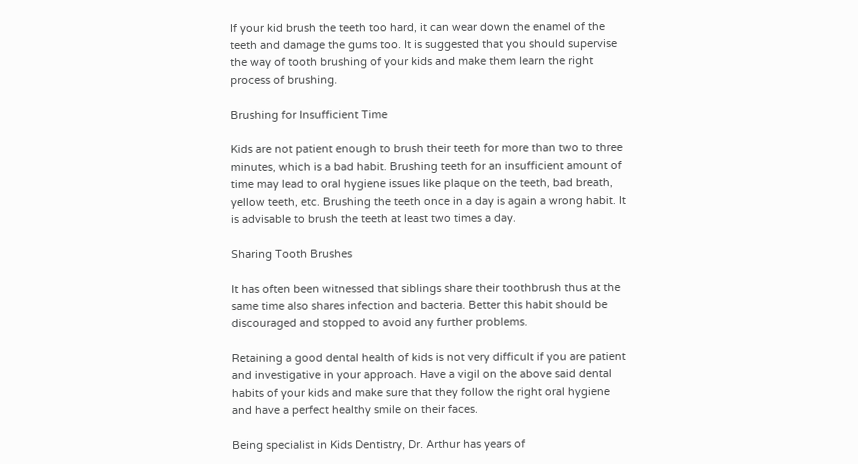If your kid brush the teeth too hard, it can wear down the enamel of the teeth and damage the gums too. It is suggested that you should supervise the way of tooth brushing of your kids and make them learn the right process of brushing.

Brushing for Insufficient Time

Kids are not patient enough to brush their teeth for more than two to three minutes, which is a bad habit. Brushing teeth for an insufficient amount of time may lead to oral hygiene issues like plaque on the teeth, bad breath, yellow teeth, etc. Brushing the teeth once in a day is again a wrong habit. It is advisable to brush the teeth at least two times a day.

Sharing Tooth Brushes

It has often been witnessed that siblings share their toothbrush thus at the same time also shares infection and bacteria. Better this habit should be discouraged and stopped to avoid any further problems.

Retaining a good dental health of kids is not very difficult if you are patient and investigative in your approach. Have a vigil on the above said dental habits of your kids and make sure that they follow the right oral hygiene and have a perfect healthy smile on their faces.

Being specialist in Kids Dentistry, Dr. Arthur has years of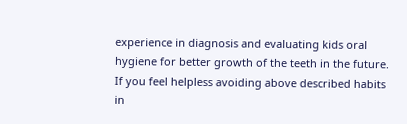experience in diagnosis and evaluating kids oral hygiene for better growth of the teeth in the future. If you feel helpless avoiding above described habits in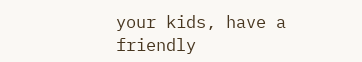your kids, have a friendly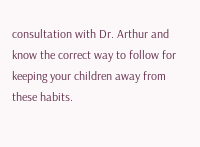consultation with Dr. Arthur and know the correct way to follow for keeping your children away from these habits.